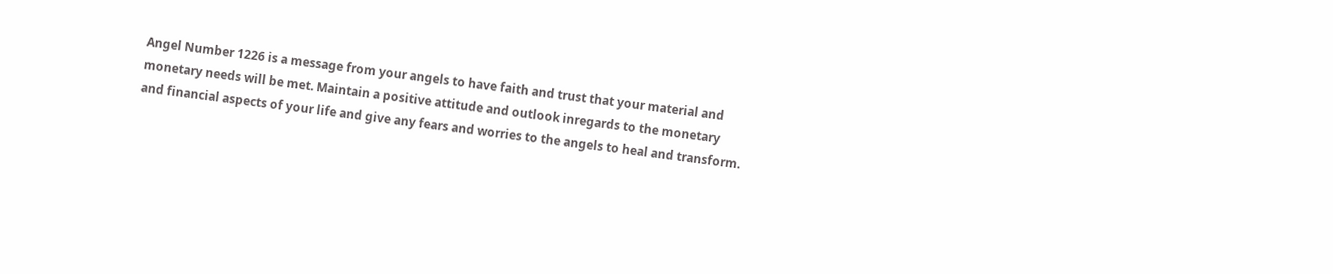Angel Number 1226 is a message from your angels to have faith and trust that your material and monetary needs will be met. Maintain a positive attitude and outlook inregards to the monetary and financial aspects of your life and give any fears and worries to the angels to heal and transform.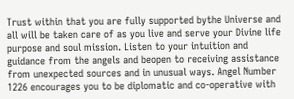Trust within that you are fully supported bythe Universe and all will be taken care of as you live and serve your Divine life purpose and soul mission. Listen to your intuition and guidance from the angels and beopen to receiving assistance from unexpected sources and in unusual ways. Angel Number 1226 encourages you to be diplomatic and co-operative with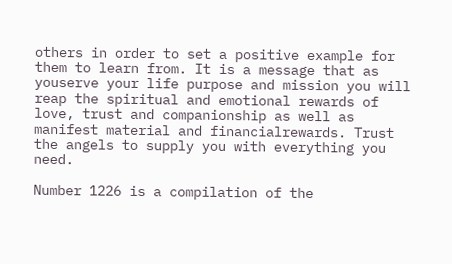others in order to set a positive example for them to learn from. It is a message that as youserve your life purpose and mission you will reap the spiritual and emotional rewards of love, trust and companionship as well as manifest material and financialrewards. Trust the angels to supply you with everything you need.

Number 1226 is a compilation of the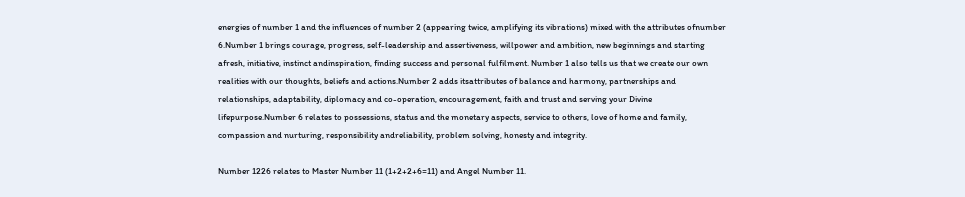energies of number 1 and the influences of number 2 (appearing twice, amplifying its vibrations) mixed with the attributes ofnumber 6.Number 1 brings courage, progress, self-leadership and assertiveness, willpower and ambition, new beginnings and starting afresh, initiative, instinct andinspiration, finding success and personal fulfilment. Number 1 also tells us that we create our own realities with our thoughts, beliefs and actions.Number 2 adds itsattributes of balance and harmony, partnerships and relationships, adaptability, diplomacy and co-operation, encouragement, faith and trust and serving your Divine lifepurpose.Number 6 relates to possessions, status and the monetary aspects, service to others, love of home and family, compassion and nurturing, responsibility andreliability, problem solving, honesty and integrity.

Number 1226 relates to Master Number 11 (1+2+2+6=11) and Angel Number 11.